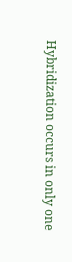Hybridization occurs in only one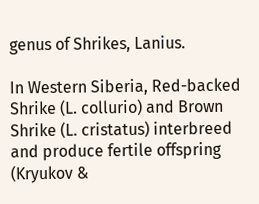genus of Shrikes, Lanius.

In Western Siberia, Red-backed Shrike (L. collurio) and Brown Shrike (L. cristatus) interbreed and produce fertile offspring (Kryukov &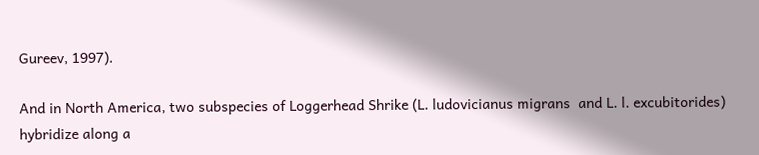Gureev, 1997).

And in North America, two subspecies of Loggerhead Shrike (L. ludovicianus migrans  and L. l. excubitorides) hybridize along a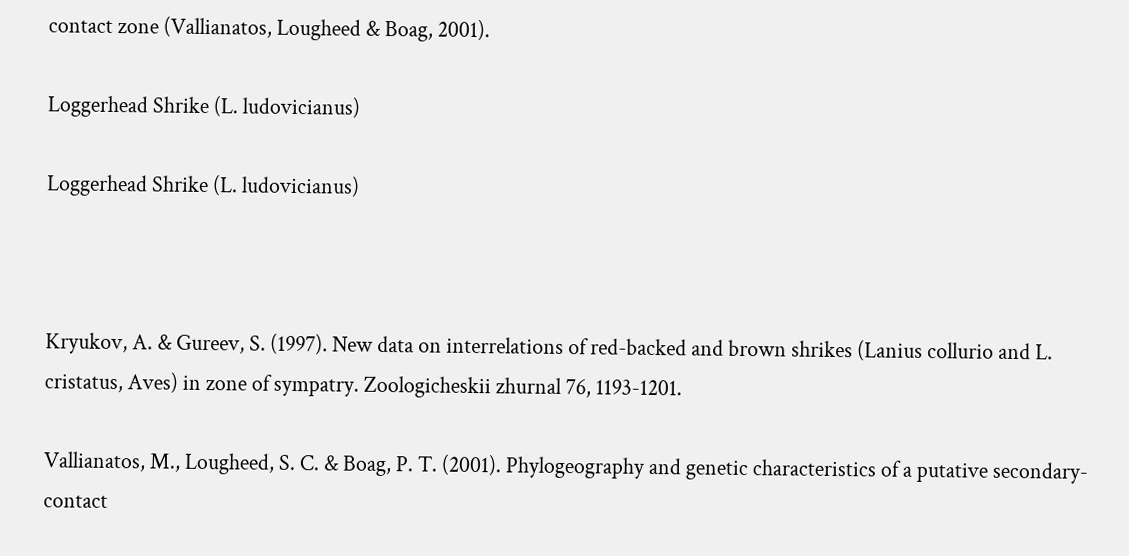contact zone (Vallianatos, Lougheed & Boag, 2001).

Loggerhead Shrike (L. ludovicianus)

Loggerhead Shrike (L. ludovicianus)



Kryukov, A. & Gureev, S. (1997). New data on interrelations of red-backed and brown shrikes (Lanius collurio and L. cristatus, Aves) in zone of sympatry. Zoologicheskii zhurnal 76, 1193-1201.

Vallianatos, M., Lougheed, S. C. & Boag, P. T. (2001). Phylogeography and genetic characteristics of a putative secondary-contact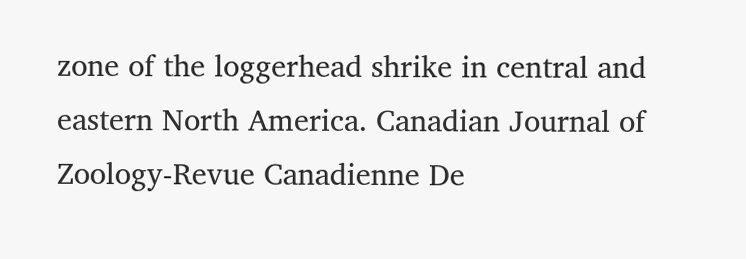zone of the loggerhead shrike in central and eastern North America. Canadian Journal of Zoology-Revue Canadienne De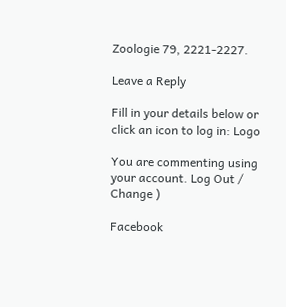Zoologie 79, 2221-2227.

Leave a Reply

Fill in your details below or click an icon to log in: Logo

You are commenting using your account. Log Out /  Change )

Facebook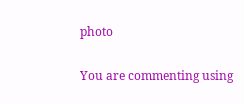photo

You are commenting using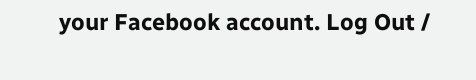your Facebook account. Log Out /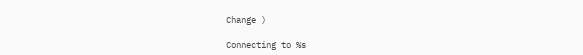Change )

Connecting to %s